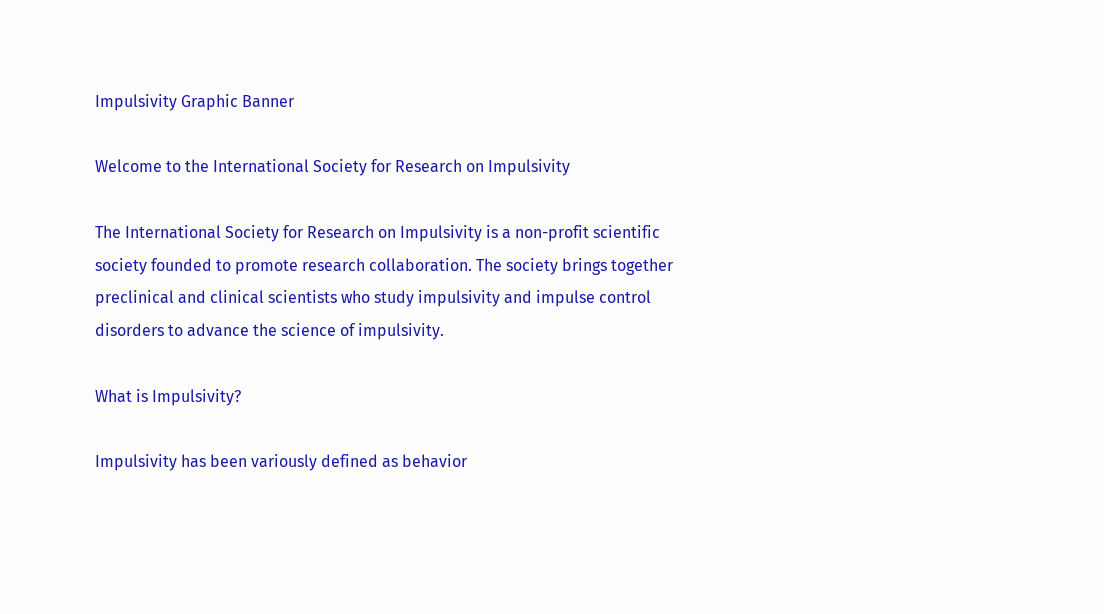Impulsivity Graphic Banner

Welcome to the International Society for Research on Impulsivity

The International Society for Research on Impulsivity is a non-profit scientific society founded to promote research collaboration. The society brings together preclinical and clinical scientists who study impulsivity and impulse control disorders to advance the science of impulsivity.

What is Impulsivity?

Impulsivity has been variously defined as behavior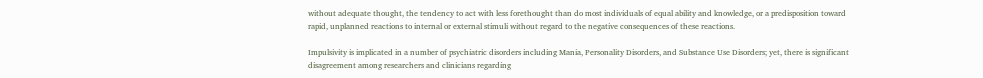without adequate thought, the tendency to act with less forethought than do most individuals of equal ability and knowledge, or a predisposition toward rapid, unplanned reactions to internal or external stimuli without regard to the negative consequences of these reactions.

Impulsivity is implicated in a number of psychiatric disorders including Mania, Personality Disorders, and Substance Use Disorders; yet, there is significant disagreement among researchers and clinicians regarding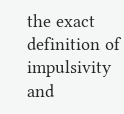the exact definition of impulsivity and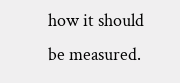how it should be measured.